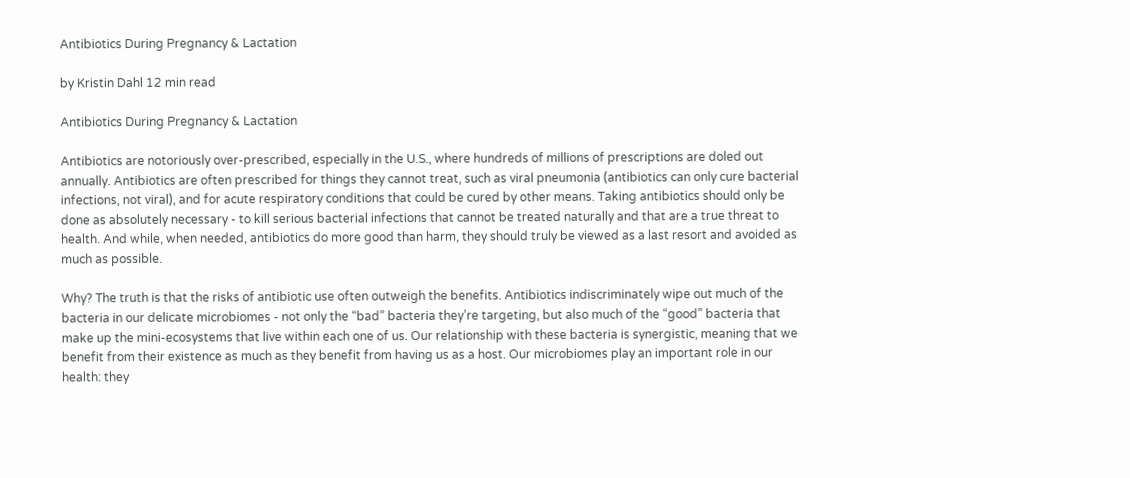Antibiotics During Pregnancy & Lactation

by Kristin Dahl 12 min read

Antibiotics During Pregnancy & Lactation

Antibiotics are notoriously over-prescribed, especially in the U.S., where hundreds of millions of prescriptions are doled out annually. Antibiotics are often prescribed for things they cannot treat, such as viral pneumonia (antibiotics can only cure bacterial infections, not viral), and for acute respiratory conditions that could be cured by other means. Taking antibiotics should only be done as absolutely necessary - to kill serious bacterial infections that cannot be treated naturally and that are a true threat to health. And while, when needed, antibiotics do more good than harm, they should truly be viewed as a last resort and avoided as much as possible.

Why? The truth is that the risks of antibiotic use often outweigh the benefits. Antibiotics indiscriminately wipe out much of the bacteria in our delicate microbiomes - not only the “bad” bacteria they’re targeting, but also much of the “good” bacteria that make up the mini-ecosystems that live within each one of us. Our relationship with these bacteria is synergistic, meaning that we benefit from their existence as much as they benefit from having us as a host. Our microbiomes play an important role in our health: they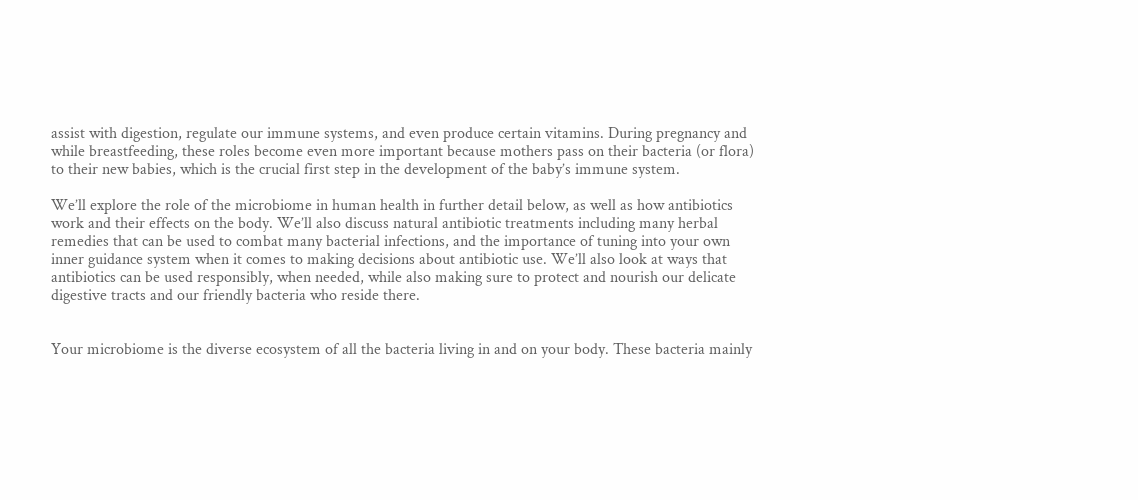assist with digestion, regulate our immune systems, and even produce certain vitamins. During pregnancy and while breastfeeding, these roles become even more important because mothers pass on their bacteria (or flora) to their new babies, which is the crucial first step in the development of the baby’s immune system.

We’ll explore the role of the microbiome in human health in further detail below, as well as how antibiotics work and their effects on the body. We’ll also discuss natural antibiotic treatments including many herbal remedies that can be used to combat many bacterial infections, and the importance of tuning into your own inner guidance system when it comes to making decisions about antibiotic use. We’ll also look at ways that antibiotics can be used responsibly, when needed, while also making sure to protect and nourish our delicate digestive tracts and our friendly bacteria who reside there.


Your microbiome is the diverse ecosystem of all the bacteria living in and on your body. These bacteria mainly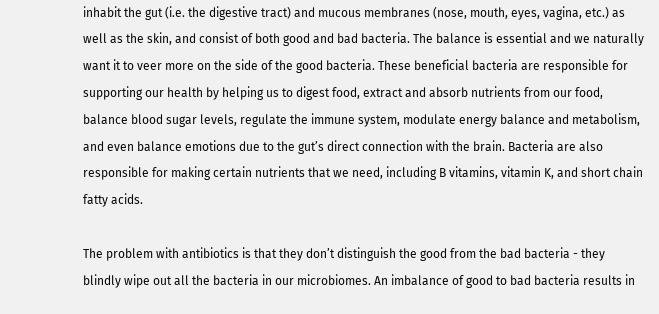inhabit the gut (i.e. the digestive tract) and mucous membranes (nose, mouth, eyes, vagina, etc.) as well as the skin, and consist of both good and bad bacteria. The balance is essential and we naturally want it to veer more on the side of the good bacteria. These beneficial bacteria are responsible for supporting our health by helping us to digest food, extract and absorb nutrients from our food, balance blood sugar levels, regulate the immune system, modulate energy balance and metabolism, and even balance emotions due to the gut’s direct connection with the brain. Bacteria are also responsible for making certain nutrients that we need, including B vitamins, vitamin K, and short chain fatty acids.

The problem with antibiotics is that they don’t distinguish the good from the bad bacteria - they blindly wipe out all the bacteria in our microbiomes. An imbalance of good to bad bacteria results in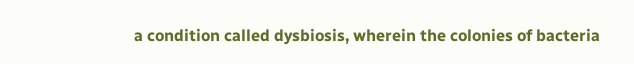a condition called dysbiosis, wherein the colonies of bacteria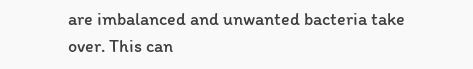are imbalanced and unwanted bacteria take over. This can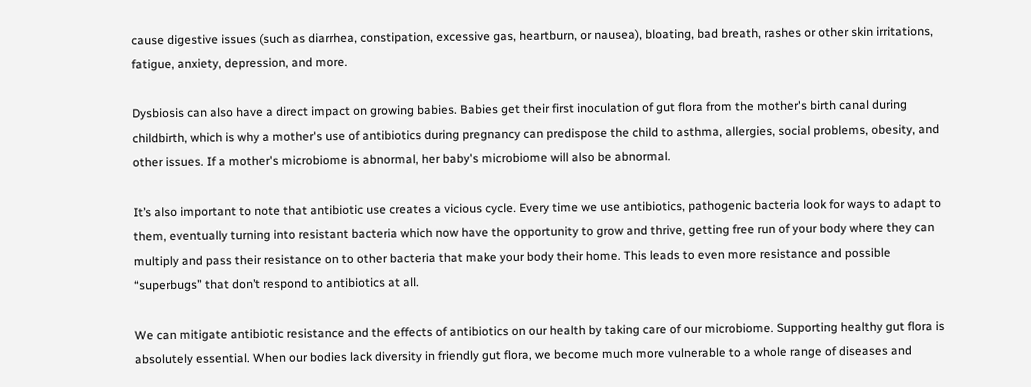cause digestive issues (such as diarrhea, constipation, excessive gas, heartburn, or nausea), bloating, bad breath, rashes or other skin irritations, fatigue, anxiety, depression, and more.

Dysbiosis can also have a direct impact on growing babies. Babies get their first inoculation of gut flora from the mother's birth canal during childbirth, which is why a mother's use of antibiotics during pregnancy can predispose the child to asthma, allergies, social problems, obesity, and other issues. If a mother's microbiome is abnormal, her baby's microbiome will also be abnormal.

It’s also important to note that antibiotic use creates a vicious cycle. Every time we use antibiotics, pathogenic bacteria look for ways to adapt to them, eventually turning into resistant bacteria which now have the opportunity to grow and thrive, getting free run of your body where they can multiply and pass their resistance on to other bacteria that make your body their home. This leads to even more resistance and possible “superbugs” that don’t respond to antibiotics at all.

We can mitigate antibiotic resistance and the effects of antibiotics on our health by taking care of our microbiome. Supporting healthy gut flora is absolutely essential. When our bodies lack diversity in friendly gut flora, we become much more vulnerable to a whole range of diseases and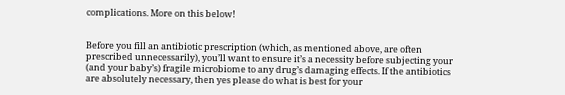complications. More on this below!


Before you fill an antibiotic prescription (which, as mentioned above, are often prescribed unnecessarily), you’ll want to ensure it’s a necessity before subjecting your (and your baby’s) fragile microbiome to any drug’s damaging effects. If the antibiotics are absolutely necessary, then yes please do what is best for your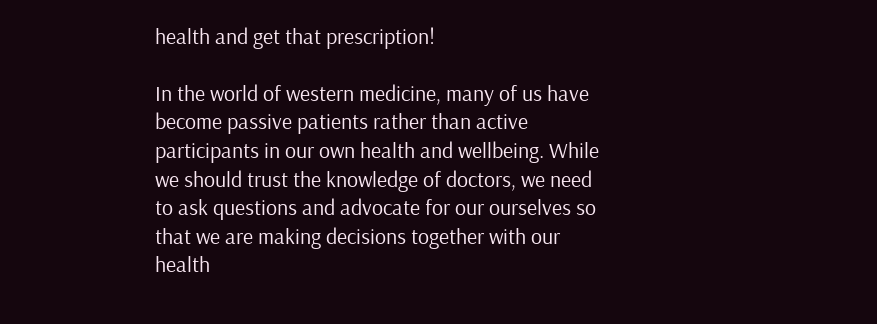health and get that prescription!

In the world of western medicine, many of us have become passive patients rather than active participants in our own health and wellbeing. While we should trust the knowledge of doctors, we need to ask questions and advocate for our ourselves so that we are making decisions together with our health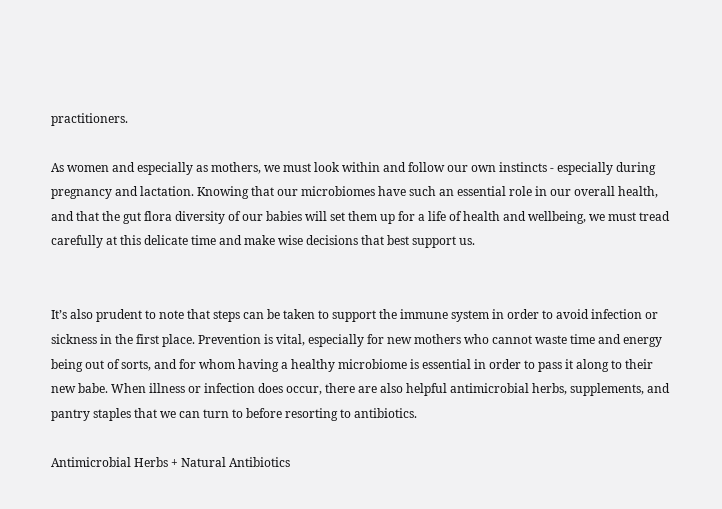practitioners.

As women and especially as mothers, we must look within and follow our own instincts - especially during pregnancy and lactation. Knowing that our microbiomes have such an essential role in our overall health, and that the gut flora diversity of our babies will set them up for a life of health and wellbeing, we must tread carefully at this delicate time and make wise decisions that best support us.


It’s also prudent to note that steps can be taken to support the immune system in order to avoid infection or sickness in the first place. Prevention is vital, especially for new mothers who cannot waste time and energy being out of sorts, and for whom having a healthy microbiome is essential in order to pass it along to their new babe. When illness or infection does occur, there are also helpful antimicrobial herbs, supplements, and pantry staples that we can turn to before resorting to antibiotics.

Antimicrobial Herbs + Natural Antibiotics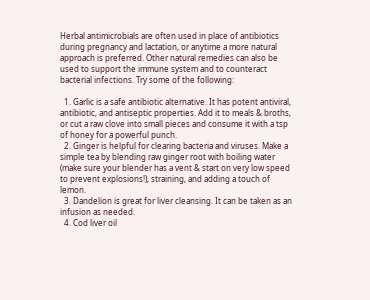Herbal antimicrobials are often used in place of antibiotics during pregnancy and lactation, or anytime a more natural approach is preferred. Other natural remedies can also be used to support the immune system and to counteract bacterial infections. Try some of the following:

  1. Garlic is a safe antibiotic alternative. It has potent antiviral, antibiotic, and antiseptic properties. Add it to meals & broths, or cut a raw clove into small pieces and consume it with a tsp of honey for a powerful punch.
  2. Ginger is helpful for clearing bacteria and viruses. Make a simple tea by blending raw ginger root with boiling water (make sure your blender has a vent & start on very low speed to prevent explosions!), straining, and adding a touch of lemon.
  3. Dandelion is great for liver cleansing. It can be taken as an infusion as needed.
  4. Cod liver oil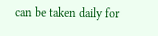can be taken daily for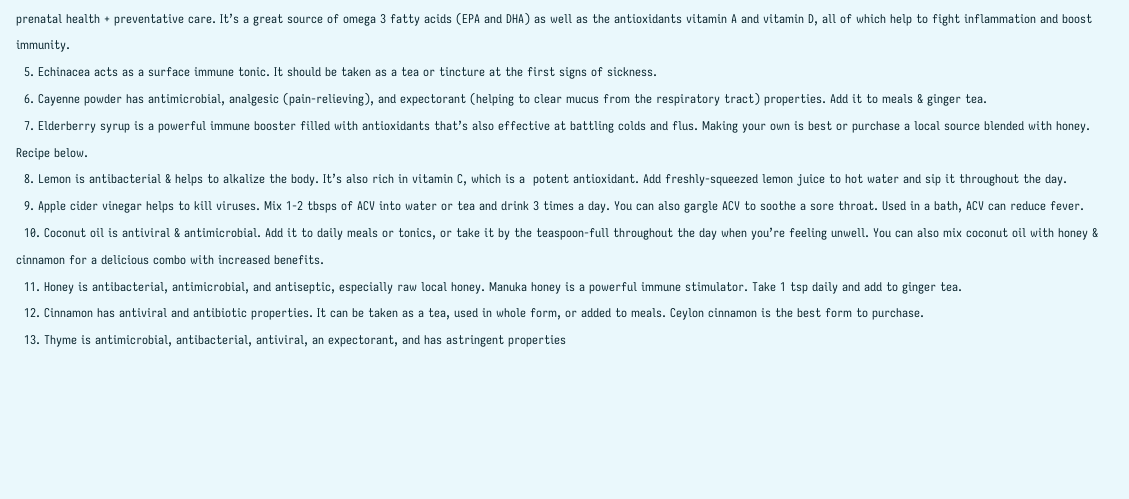prenatal health + preventative care. It’s a great source of omega 3 fatty acids (EPA and DHA) as well as the antioxidants vitamin A and vitamin D, all of which help to fight inflammation and boost immunity.
  5. Echinacea acts as a surface immune tonic. It should be taken as a tea or tincture at the first signs of sickness.
  6. Cayenne powder has antimicrobial, analgesic (pain-relieving), and expectorant (helping to clear mucus from the respiratory tract) properties. Add it to meals & ginger tea.
  7. Elderberry syrup is a powerful immune booster filled with antioxidants that’s also effective at battling colds and flus. Making your own is best or purchase a local source blended with honey. Recipe below.
  8. Lemon is antibacterial & helps to alkalize the body. It’s also rich in vitamin C, which is a  potent antioxidant. Add freshly-squeezed lemon juice to hot water and sip it throughout the day.
  9. Apple cider vinegar helps to kill viruses. Mix 1-2 tbsps of ACV into water or tea and drink 3 times a day. You can also gargle ACV to soothe a sore throat. Used in a bath, ACV can reduce fever.
  10. Coconut oil is antiviral & antimicrobial. Add it to daily meals or tonics, or take it by the teaspoon-full throughout the day when you’re feeling unwell. You can also mix coconut oil with honey & cinnamon for a delicious combo with increased benefits.
  11. Honey is antibacterial, antimicrobial, and antiseptic, especially raw local honey. Manuka honey is a powerful immune stimulator. Take 1 tsp daily and add to ginger tea.
  12. Cinnamon has antiviral and antibiotic properties. It can be taken as a tea, used in whole form, or added to meals. Ceylon cinnamon is the best form to purchase.
  13. Thyme is antimicrobial, antibacterial, antiviral, an expectorant, and has astringent properties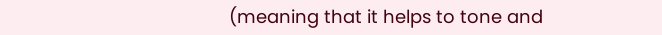(meaning that it helps to tone and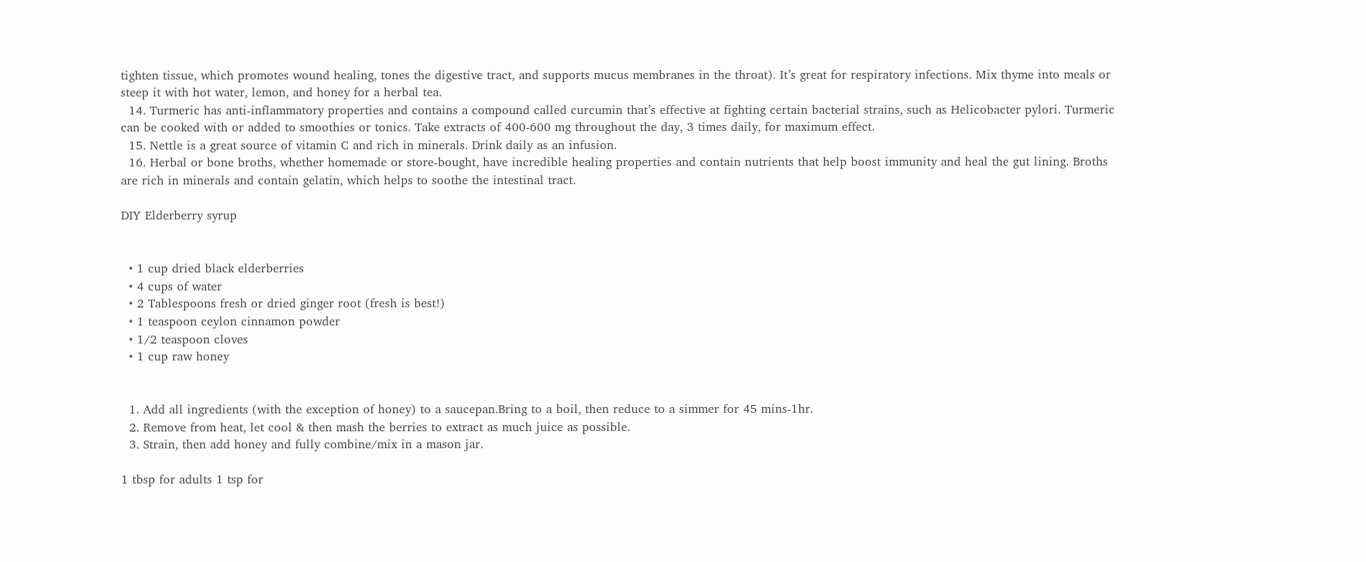tighten tissue, which promotes wound healing, tones the digestive tract, and supports mucus membranes in the throat). It’s great for respiratory infections. Mix thyme into meals or steep it with hot water, lemon, and honey for a herbal tea.
  14. Turmeric has anti-inflammatory properties and contains a compound called curcumin that’s effective at fighting certain bacterial strains, such as Helicobacter pylori. Turmeric can be cooked with or added to smoothies or tonics. Take extracts of 400-600 mg throughout the day, 3 times daily, for maximum effect.
  15. Nettle is a great source of vitamin C and rich in minerals. Drink daily as an infusion.
  16. Herbal or bone broths, whether homemade or store-bought, have incredible healing properties and contain nutrients that help boost immunity and heal the gut lining. Broths are rich in minerals and contain gelatin, which helps to soothe the intestinal tract.

DIY Elderberry syrup


  • 1 cup dried black elderberries
  • 4 cups of water
  • 2 Tablespoons fresh or dried ginger root (fresh is best!)
  • 1 teaspoon ceylon cinnamon powder
  • 1/2 teaspoon cloves
  • 1 cup raw honey


  1. Add all ingredients (with the exception of honey) to a saucepan.Bring to a boil, then reduce to a simmer for 45 mins-1hr.
  2. Remove from heat, let cool & then mash the berries to extract as much juice as possible.
  3. Strain, then add honey and fully combine/mix in a mason jar.

1 tbsp for adults 1 tsp for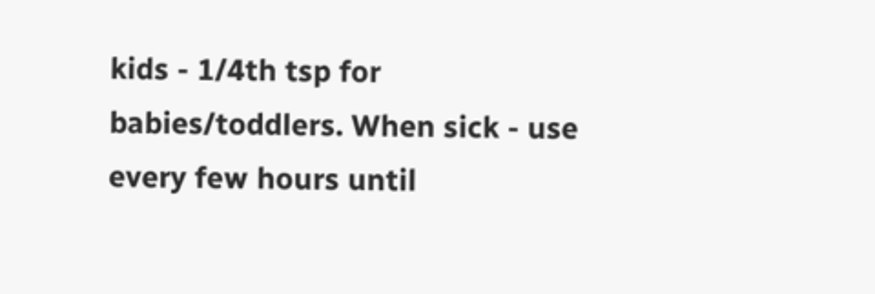kids - 1/4th tsp for babies/toddlers. When sick - use every few hours until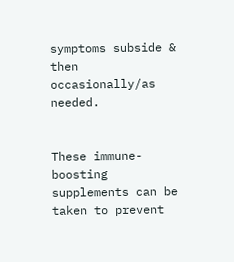symptoms subside & then occasionally/as needed.


These immune-boosting supplements can be taken to prevent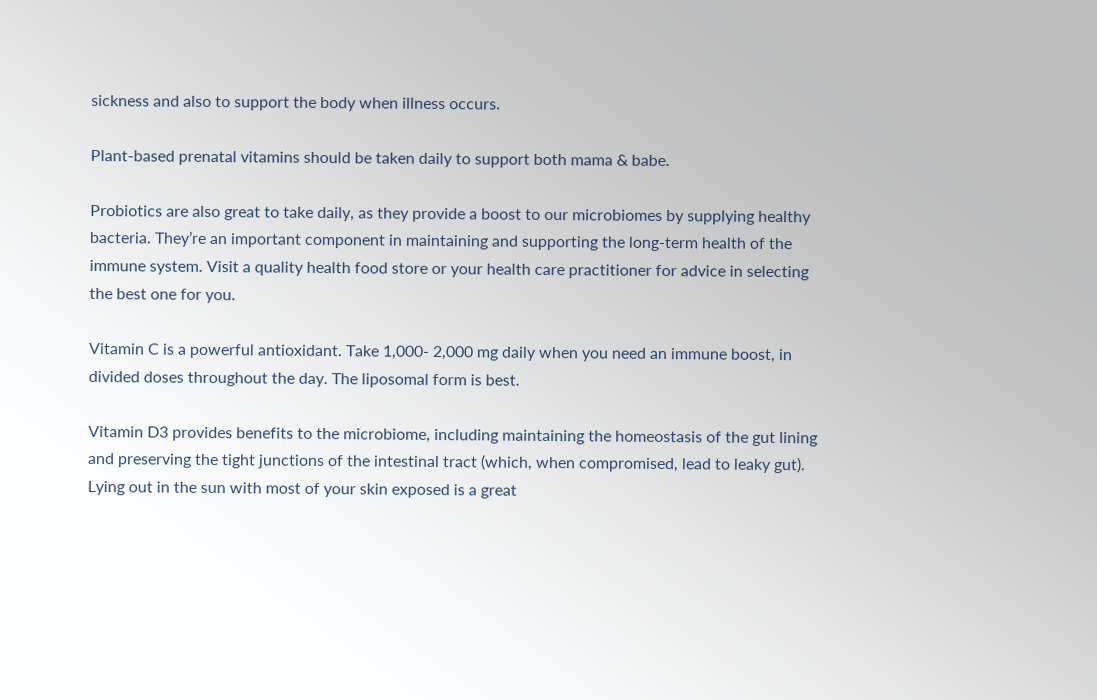sickness and also to support the body when illness occurs.

Plant-based prenatal vitamins should be taken daily to support both mama & babe.

Probiotics are also great to take daily, as they provide a boost to our microbiomes by supplying healthy bacteria. They’re an important component in maintaining and supporting the long-term health of the immune system. Visit a quality health food store or your health care practitioner for advice in selecting the best one for you.

Vitamin C is a powerful antioxidant. Take 1,000- 2,000 mg daily when you need an immune boost, in divided doses throughout the day. The liposomal form is best.

Vitamin D3 provides benefits to the microbiome, including maintaining the homeostasis of the gut lining and preserving the tight junctions of the intestinal tract (which, when compromised, lead to leaky gut). Lying out in the sun with most of your skin exposed is a great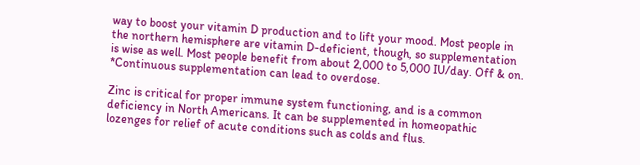way to boost your vitamin D production and to lift your mood. Most people in the northern hemisphere are vitamin D-deficient, though, so supplementation is wise as well. Most people benefit from about 2,000 to 5,000 IU/day. Off & on. *Continuous supplementation can lead to overdose.

Zinc is critical for proper immune system functioning, and is a common deficiency in North Americans. It can be supplemented in homeopathic lozenges for relief of acute conditions such as colds and flus.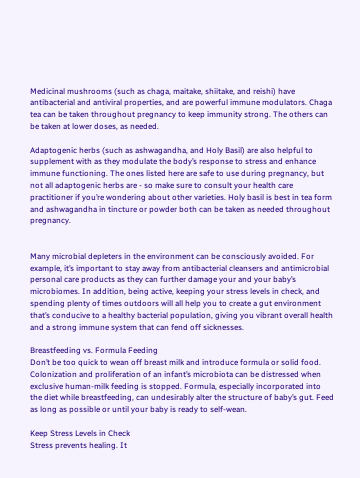Medicinal mushrooms (such as chaga, maitake, shiitake, and reishi) have antibacterial and antiviral properties, and are powerful immune modulators. Chaga tea can be taken throughout pregnancy to keep immunity strong. The others can be taken at lower doses, as needed.

Adaptogenic herbs (such as ashwagandha, and Holy Basil) are also helpful to supplement with as they modulate the body’s response to stress and enhance immune functioning. The ones listed here are safe to use during pregnancy, but not all adaptogenic herbs are - so make sure to consult your health care practitioner if you’re wondering about other varieties. Holy basil is best in tea form and ashwagandha in tincture or powder both can be taken as needed throughout pregnancy.


Many microbial depleters in the environment can be consciously avoided. For example, it’s important to stay away from antibacterial cleansers and antimicrobial personal care products as they can further damage your and your baby’s microbiomes. In addition, being active, keeping your stress levels in check, and spending plenty of times outdoors will all help you to create a gut environment that’s conducive to a healthy bacterial population, giving you vibrant overall health and a strong immune system that can fend off sicknesses.

Breastfeeding vs. Formula Feeding
Don’t be too quick to wean off breast milk and introduce formula or solid food. Colonization and proliferation of an infant’s microbiota can be distressed when exclusive human-milk feeding is stopped. Formula, especially incorporated into the diet while breastfeeding, can undesirably alter the structure of baby’s gut. Feed as long as possible or until your baby is ready to self-wean.

Keep Stress Levels in Check
Stress prevents healing. It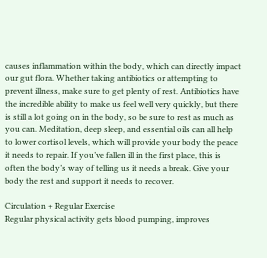causes inflammation within the body, which can directly impact our gut flora. Whether taking antibiotics or attempting to prevent illness, make sure to get plenty of rest. Antibiotics have the incredible ability to make us feel well very quickly, but there is still a lot going on in the body, so be sure to rest as much as you can. Meditation, deep sleep, and essential oils can all help to lower cortisol levels, which will provide your body the peace it needs to repair. If you’ve fallen ill in the first place, this is often the body’s way of telling us it needs a break. Give your body the rest and support it needs to recover.

Circulation + Regular Exercise
Regular physical activity gets blood pumping, improves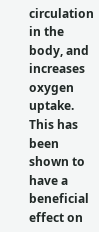circulation in the body, and increases oxygen uptake. This has been shown to have a beneficial effect on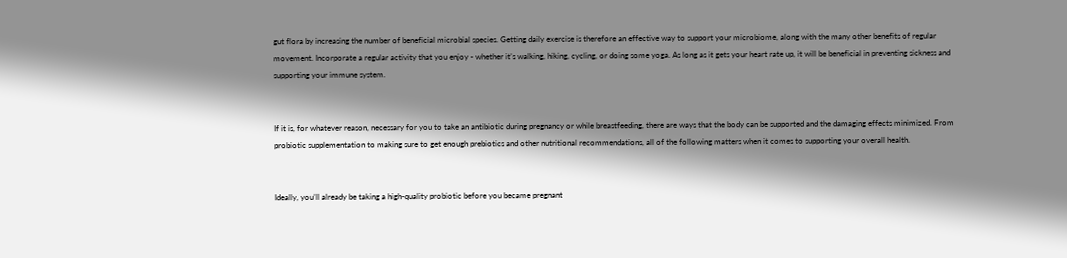gut flora by increasing the number of beneficial microbial species. Getting daily exercise is therefore an effective way to support your microbiome, along with the many other benefits of regular movement. Incorporate a regular activity that you enjoy - whether it’s walking, hiking, cycling, or doing some yoga. As long as it gets your heart rate up, it will be beneficial in preventing sickness and supporting your immune system.


If it is, for whatever reason, necessary for you to take an antibiotic during pregnancy or while breastfeeding, there are ways that the body can be supported and the damaging effects minimized. From probiotic supplementation to making sure to get enough prebiotics and other nutritional recommendations, all of the following matters when it comes to supporting your overall health.


Ideally, you’ll already be taking a high-quality probiotic before you became pregnant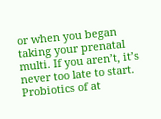or when you began taking your prenatal multi. If you aren’t, it’s never too late to start. Probiotics of at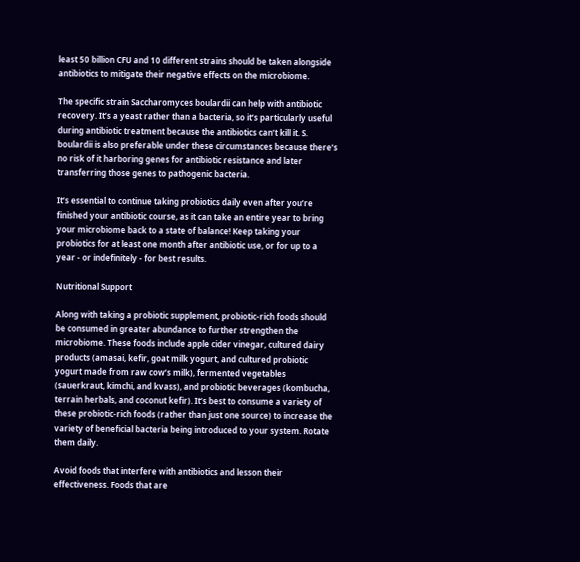least 50 billion CFU and 10 different strains should be taken alongside antibiotics to mitigate their negative effects on the microbiome.

The specific strain Saccharomyces boulardii can help with antibiotic recovery. It’s a yeast rather than a bacteria, so it’s particularly useful during antibiotic treatment because the antibiotics can’t kill it. S. boulardii is also preferable under these circumstances because there’s no risk of it harboring genes for antibiotic resistance and later transferring those genes to pathogenic bacteria.

It’s essential to continue taking probiotics daily even after you’re finished your antibiotic course, as it can take an entire year to bring your microbiome back to a state of balance! Keep taking your probiotics for at least one month after antibiotic use, or for up to a year - or indefinitely - for best results.

Nutritional Support

Along with taking a probiotic supplement, probiotic-rich foods should be consumed in greater abundance to further strengthen the microbiome. These foods include apple cider vinegar, cultured dairy products (amasai, kefir, goat milk yogurt, and cultured probiotic yogurt made from raw cow’s milk), fermented vegetables (sauerkraut, kimchi, and kvass), and probiotic beverages (kombucha, terrain herbals, and coconut kefir). It’s best to consume a variety of these probiotic-rich foods (rather than just one source) to increase the variety of beneficial bacteria being introduced to your system. Rotate them daily.

Avoid foods that interfere with antibiotics and lesson their effectiveness. Foods that are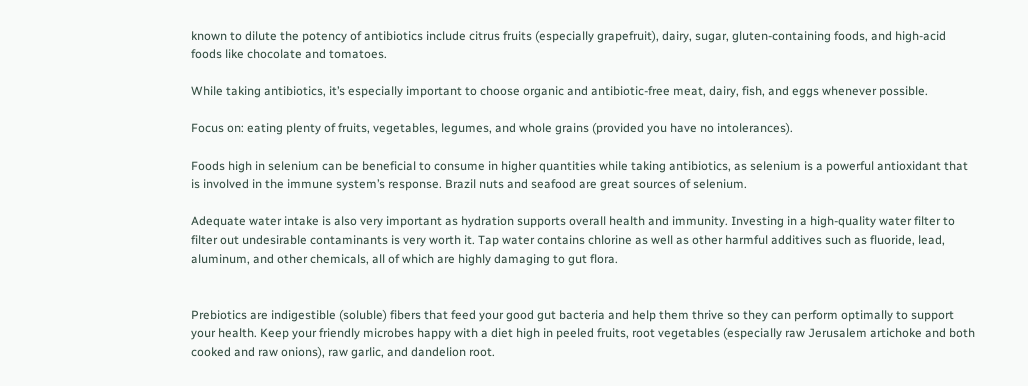known to dilute the potency of antibiotics include citrus fruits (especially grapefruit), dairy, sugar, gluten-containing foods, and high-acid foods like chocolate and tomatoes.

While taking antibiotics, it’s especially important to choose organic and antibiotic-free meat, dairy, fish, and eggs whenever possible.

Focus on: eating plenty of fruits, vegetables, legumes, and whole grains (provided you have no intolerances).

Foods high in selenium can be beneficial to consume in higher quantities while taking antibiotics, as selenium is a powerful antioxidant that is involved in the immune system’s response. Brazil nuts and seafood are great sources of selenium.

Adequate water intake is also very important as hydration supports overall health and immunity. Investing in a high-quality water filter to filter out undesirable contaminants is very worth it. Tap water contains chlorine as well as other harmful additives such as fluoride, lead, aluminum, and other chemicals, all of which are highly damaging to gut flora.


Prebiotics are indigestible (soluble) fibers that feed your good gut bacteria and help them thrive so they can perform optimally to support your health. Keep your friendly microbes happy with a diet high in peeled fruits, root vegetables (especially raw Jerusalem artichoke and both cooked and raw onions), raw garlic, and dandelion root.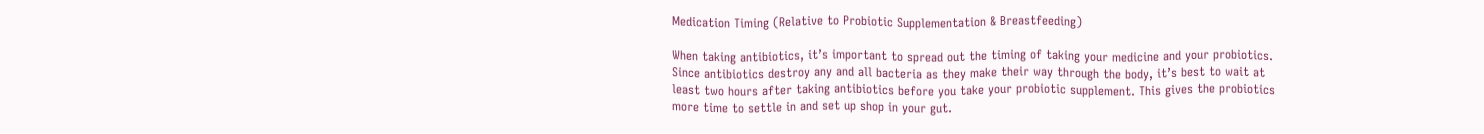Medication Timing (Relative to Probiotic Supplementation & Breastfeeding)

When taking antibiotics, it’s important to spread out the timing of taking your medicine and your probiotics. Since antibiotics destroy any and all bacteria as they make their way through the body, it’s best to wait at least two hours after taking antibiotics before you take your probiotic supplement. This gives the probiotics more time to settle in and set up shop in your gut.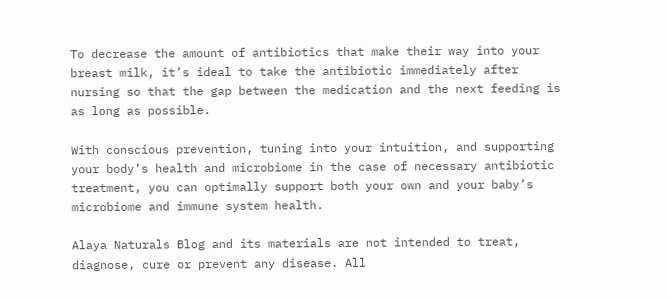To decrease the amount of antibiotics that make their way into your breast milk, it’s ideal to take the antibiotic immediately after nursing so that the gap between the medication and the next feeding is as long as possible.

With conscious prevention, tuning into your intuition, and supporting your body’s health and microbiome in the case of necessary antibiotic treatment, you can optimally support both your own and your baby’s microbiome and immune system health.

Alaya Naturals Blog and its materials are not intended to treat, diagnose, cure or prevent any disease. All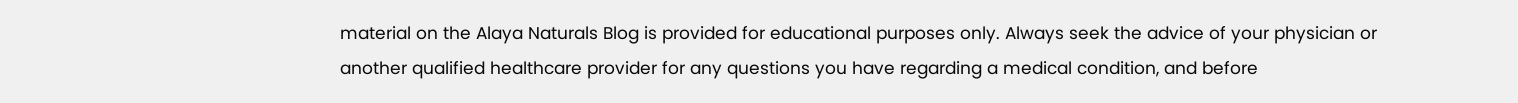material on the Alaya Naturals Blog is provided for educational purposes only. Always seek the advice of your physician or another qualified healthcare provider for any questions you have regarding a medical condition, and before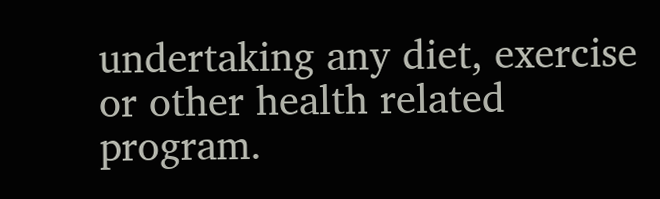undertaking any diet, exercise or other health related program.